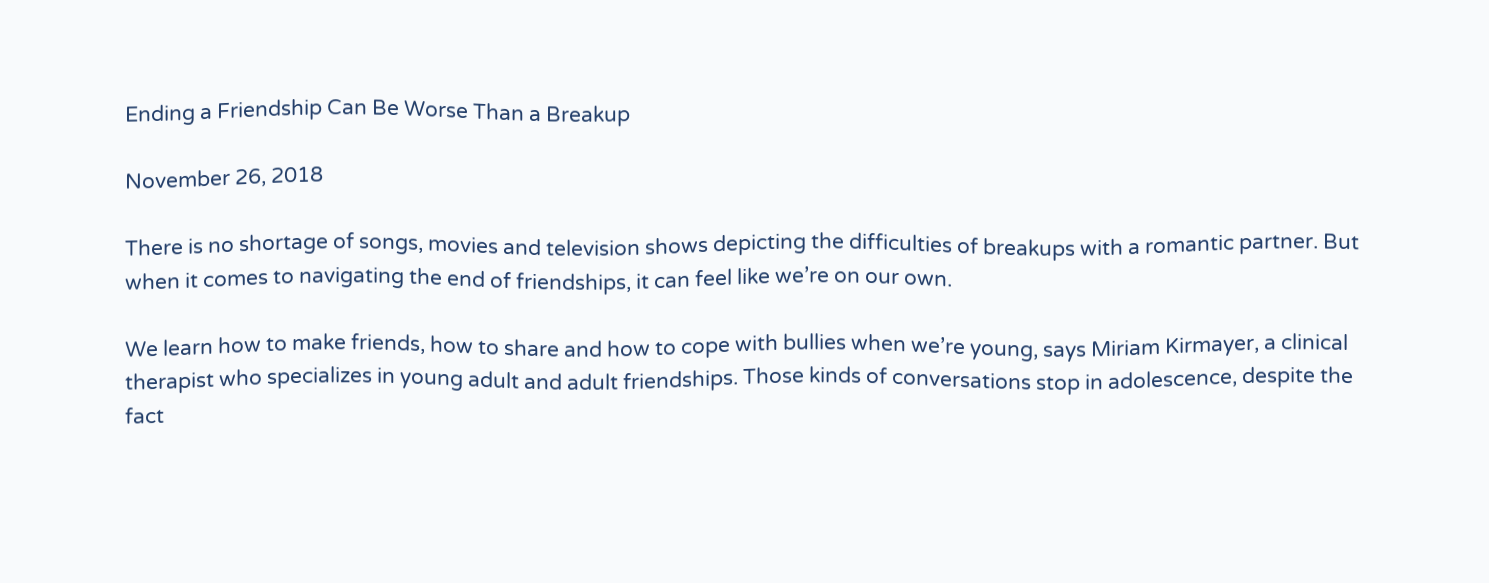Ending a Friendship Can Be Worse Than a Breakup

November 26, 2018

There is no shortage of songs, movies and television shows depicting the difficulties of breakups with a romantic partner. But when it comes to navigating the end of friendships, it can feel like we’re on our own.

We learn how to make friends, how to share and how to cope with bullies when we’re young, says Miriam Kirmayer, a clinical therapist who specializes in young adult and adult friendships. Those kinds of conversations stop in adolescence, despite the fact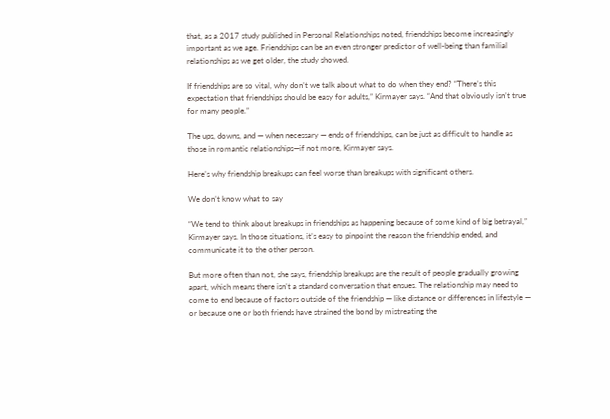that, as a 2017 study published in Personal Relationships noted, friendships become increasingly important as we age. Friendships can be an even stronger predictor of well-being than familial relationships as we get older, the study showed.

If friendships are so vital, why don’t we talk about what to do when they end? “There’s this expectation that friendships should be easy for adults,” Kirmayer says. “And that obviously isn’t true for many people.”

The ups, downs, and — when necessary — ends of friendships, can be just as difficult to handle as those in romantic relationships—if not more, Kirmayer says.

Here’s why friendship breakups can feel worse than breakups with significant others.

We don’t know what to say

“We tend to think about breakups in friendships as happening because of some kind of big betrayal,” Kirmayer says. In those situations, it’s easy to pinpoint the reason the friendship ended, and communicate it to the other person.

But more often than not, she says, friendship breakups are the result of people gradually growing apart, which means there isn’t a standard conversation that ensues. The relationship may need to come to end because of factors outside of the friendship — like distance or differences in lifestyle — or because one or both friends have strained the bond by mistreating the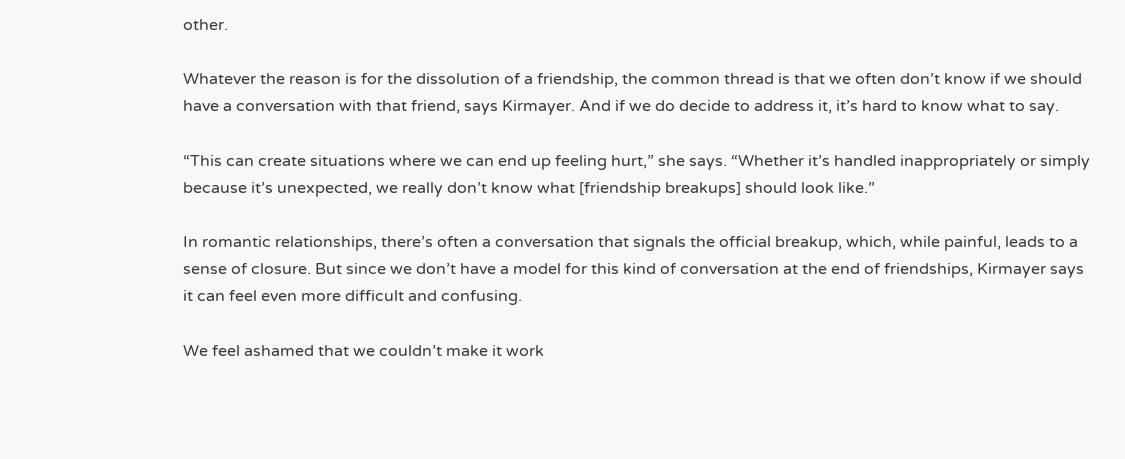other.

Whatever the reason is for the dissolution of a friendship, the common thread is that we often don’t know if we should have a conversation with that friend, says Kirmayer. And if we do decide to address it, it’s hard to know what to say.

“This can create situations where we can end up feeling hurt,” she says. “Whether it’s handled inappropriately or simply because it’s unexpected, we really don’t know what [friendship breakups] should look like.”

In romantic relationships, there’s often a conversation that signals the official breakup, which, while painful, leads to a sense of closure. But since we don’t have a model for this kind of conversation at the end of friendships, Kirmayer says it can feel even more difficult and confusing.

We feel ashamed that we couldn’t make it work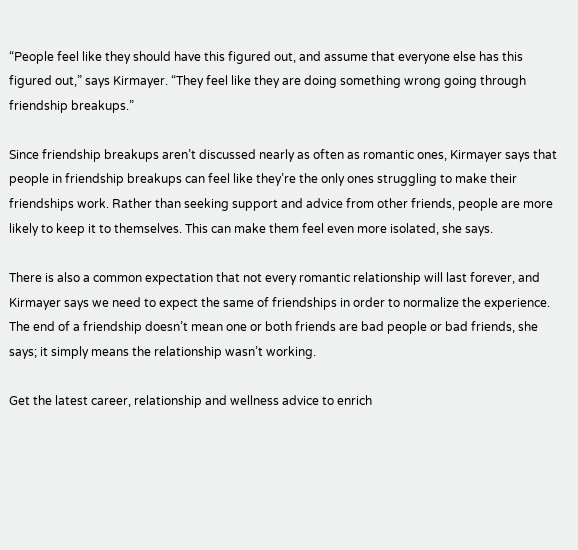“People feel like they should have this figured out, and assume that everyone else has this figured out,” says Kirmayer. “They feel like they are doing something wrong going through friendship breakups.”

Since friendship breakups aren’t discussed nearly as often as romantic ones, Kirmayer says that people in friendship breakups can feel like they’re the only ones struggling to make their friendships work. Rather than seeking support and advice from other friends, people are more likely to keep it to themselves. This can make them feel even more isolated, she says.

There is also a common expectation that not every romantic relationship will last forever, and Kirmayer says we need to expect the same of friendships in order to normalize the experience. The end of a friendship doesn’t mean one or both friends are bad people or bad friends, she says; it simply means the relationship wasn’t working.

Get the latest career, relationship and wellness advice to enrich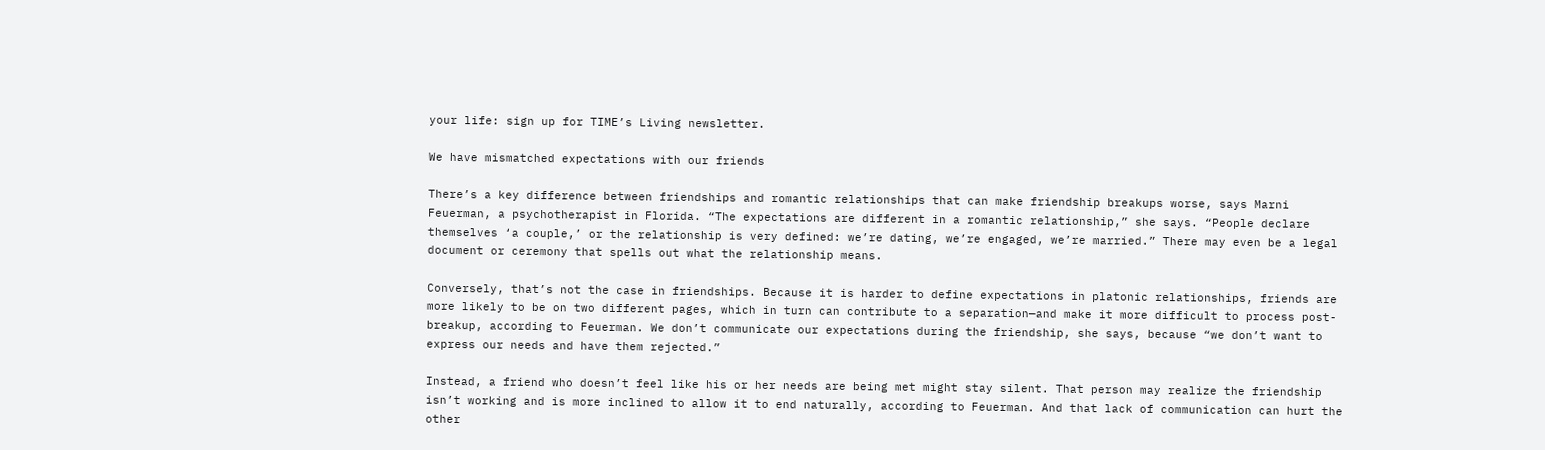your life: sign up for TIME’s Living newsletter.

We have mismatched expectations with our friends

There’s a key difference between friendships and romantic relationships that can make friendship breakups worse, says Marni Feuerman, a psychotherapist in Florida. “The expectations are different in a romantic relationship,” she says. “People declare themselves ‘a couple,’ or the relationship is very defined: we’re dating, we’re engaged, we’re married.” There may even be a legal document or ceremony that spells out what the relationship means.

Conversely, that’s not the case in friendships. Because it is harder to define expectations in platonic relationships, friends are more likely to be on two different pages, which in turn can contribute to a separation—and make it more difficult to process post-breakup, according to Feuerman. We don’t communicate our expectations during the friendship, she says, because “we don’t want to express our needs and have them rejected.”

Instead, a friend who doesn’t feel like his or her needs are being met might stay silent. That person may realize the friendship isn’t working and is more inclined to allow it to end naturally, according to Feuerman. And that lack of communication can hurt the other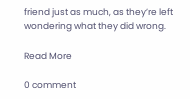friend just as much, as they’re left wondering what they did wrong.

Read More

0 comment